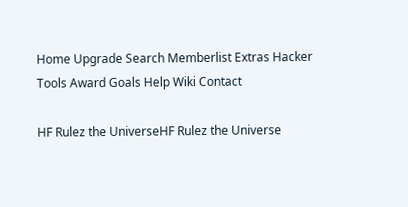Home Upgrade Search Memberlist Extras Hacker Tools Award Goals Help Wiki Contact

HF Rulez the UniverseHF Rulez the Universe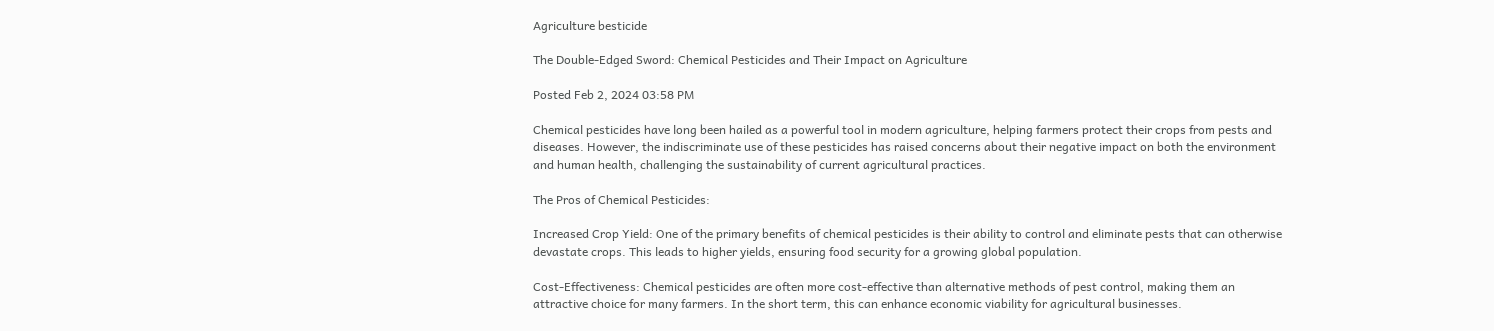Agriculture besticide

The Double-Edged Sword: Chemical Pesticides and Their Impact on Agriculture

Posted Feb 2, 2024 03:58 PM

Chemical pesticides have long been hailed as a powerful tool in modern agriculture, helping farmers protect their crops from pests and diseases. However, the indiscriminate use of these pesticides has raised concerns about their negative impact on both the environment and human health, challenging the sustainability of current agricultural practices.

The Pros of Chemical Pesticides:

Increased Crop Yield: One of the primary benefits of chemical pesticides is their ability to control and eliminate pests that can otherwise devastate crops. This leads to higher yields, ensuring food security for a growing global population.

Cost-Effectiveness: Chemical pesticides are often more cost-effective than alternative methods of pest control, making them an attractive choice for many farmers. In the short term, this can enhance economic viability for agricultural businesses.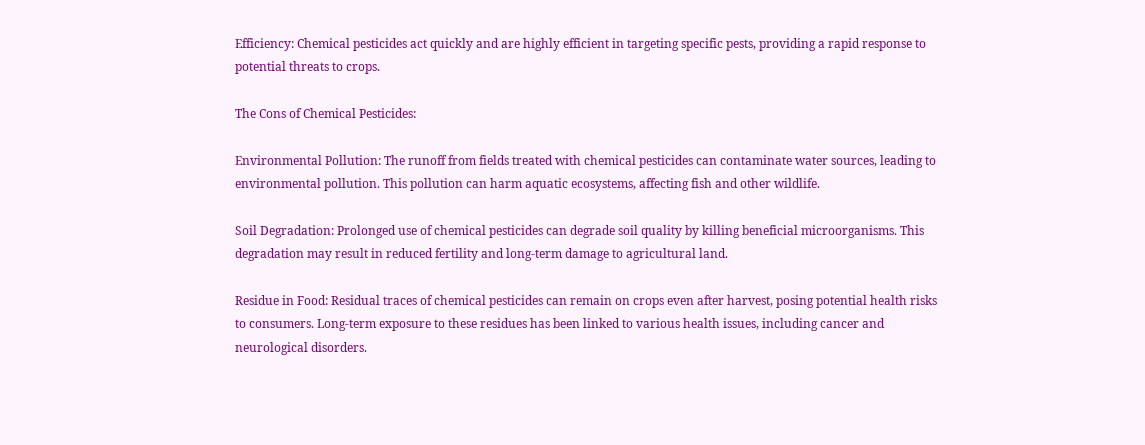Efficiency: Chemical pesticides act quickly and are highly efficient in targeting specific pests, providing a rapid response to potential threats to crops.

The Cons of Chemical Pesticides:

Environmental Pollution: The runoff from fields treated with chemical pesticides can contaminate water sources, leading to environmental pollution. This pollution can harm aquatic ecosystems, affecting fish and other wildlife.

Soil Degradation: Prolonged use of chemical pesticides can degrade soil quality by killing beneficial microorganisms. This degradation may result in reduced fertility and long-term damage to agricultural land.

Residue in Food: Residual traces of chemical pesticides can remain on crops even after harvest, posing potential health risks to consumers. Long-term exposure to these residues has been linked to various health issues, including cancer and neurological disorders.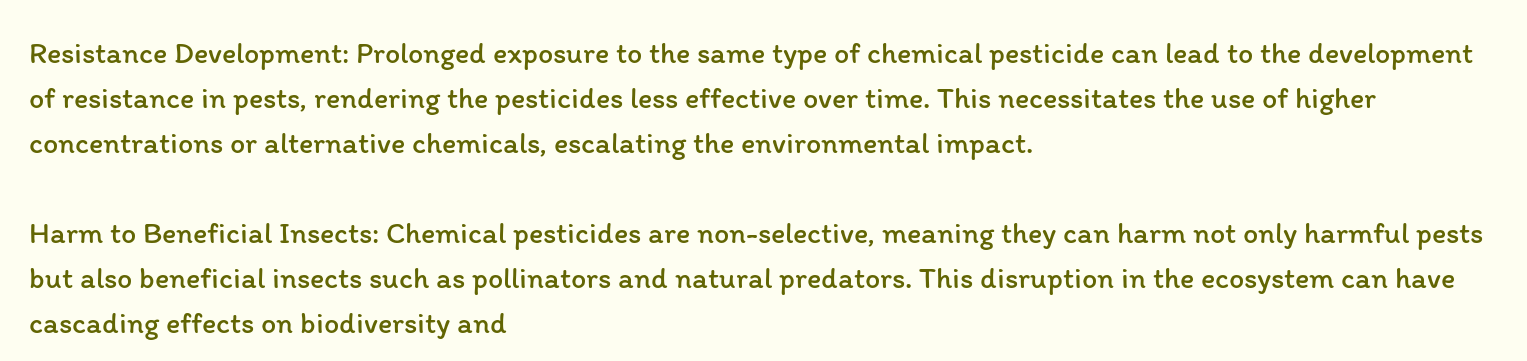Resistance Development: Prolonged exposure to the same type of chemical pesticide can lead to the development of resistance in pests, rendering the pesticides less effective over time. This necessitates the use of higher concentrations or alternative chemicals, escalating the environmental impact.

Harm to Beneficial Insects: Chemical pesticides are non-selective, meaning they can harm not only harmful pests but also beneficial insects such as pollinators and natural predators. This disruption in the ecosystem can have cascading effects on biodiversity and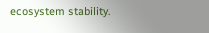ecosystem stability.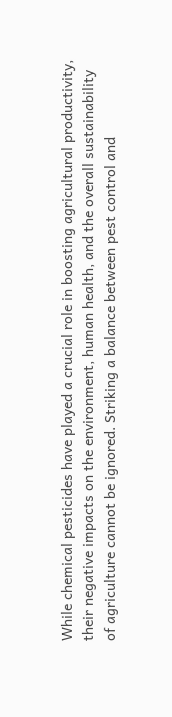While chemical pesticides have played a crucial role in boosting agricultural productivity, their negative impacts on the environment, human health, and the overall sustainability of agriculture cannot be ignored. Striking a balance between pest control and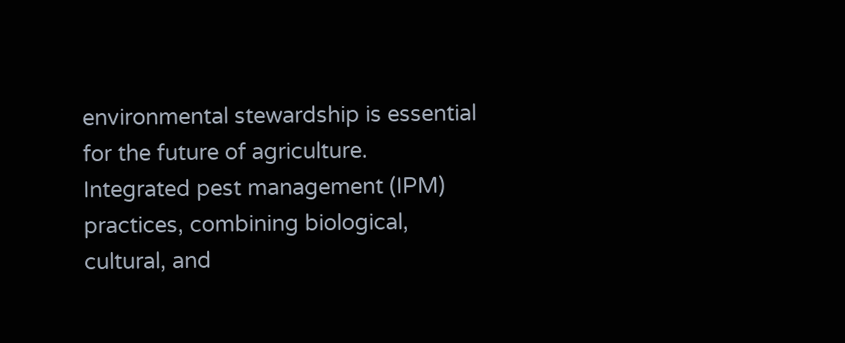environmental stewardship is essential for the future of agriculture. Integrated pest management (IPM) practices, combining biological, cultural, and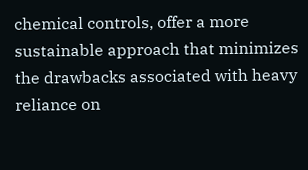chemical controls, offer a more sustainable approach that minimizes the drawbacks associated with heavy reliance on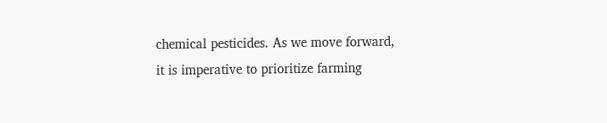chemical pesticides. As we move forward, it is imperative to prioritize farming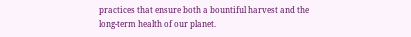practices that ensure both a bountiful harvest and the long-term health of our planet.